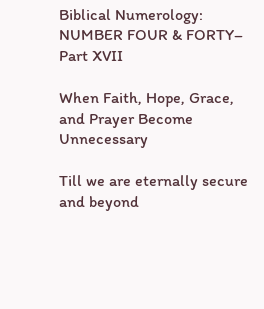Biblical Numerology: NUMBER FOUR & FORTY– Part XVII

When Faith, Hope, Grace, and Prayer Become Unnecessary

Till we are eternally secure and beyond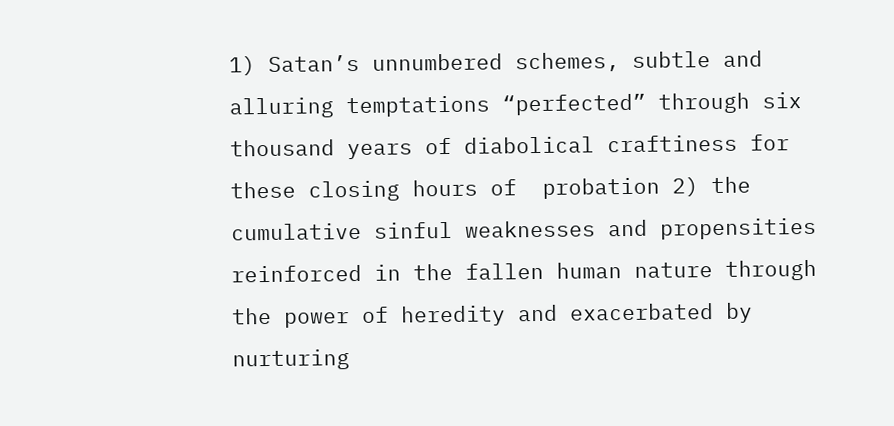1) Satan’s unnumbered schemes, subtle and alluring temptations “perfected” through six thousand years of diabolical craftiness for these closing hours of  probation 2) the cumulative sinful weaknesses and propensities reinforced in the fallen human nature through the power of heredity and exacerbated by nurturing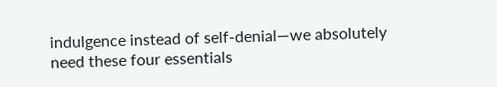indulgence instead of self-denial—we absolutely need these four essentials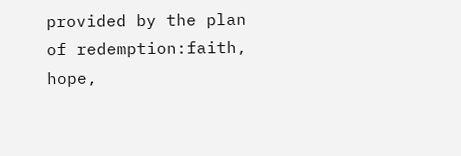provided by the plan of redemption:faith, hope,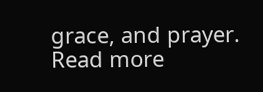grace, and prayer. Read more